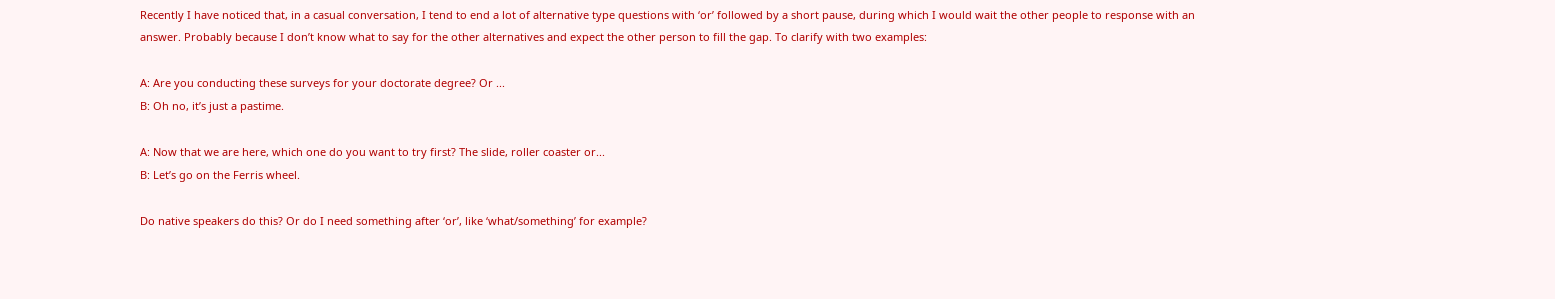Recently I have noticed that, in a casual conversation, I tend to end a lot of alternative type questions with ‘or’ followed by a short pause, during which I would wait the other people to response with an answer. Probably because I don’t know what to say for the other alternatives and expect the other person to fill the gap. To clarify with two examples:

A: Are you conducting these surveys for your doctorate degree? Or ...
B: Oh no, it’s just a pastime.

A: Now that we are here, which one do you want to try first? The slide, roller coaster or...
B: Let’s go on the Ferris wheel.

Do native speakers do this? Or do I need something after ‘or’, like ‘what/something’ for example?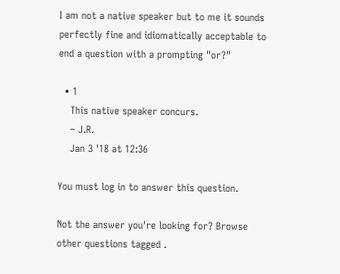I am not a native speaker but to me it sounds perfectly fine and idiomatically acceptable to end a question with a prompting "or?"

  • 1
    This native speaker concurs.
    – J.R.
    Jan 3 '18 at 12:36

You must log in to answer this question.

Not the answer you're looking for? Browse other questions tagged .